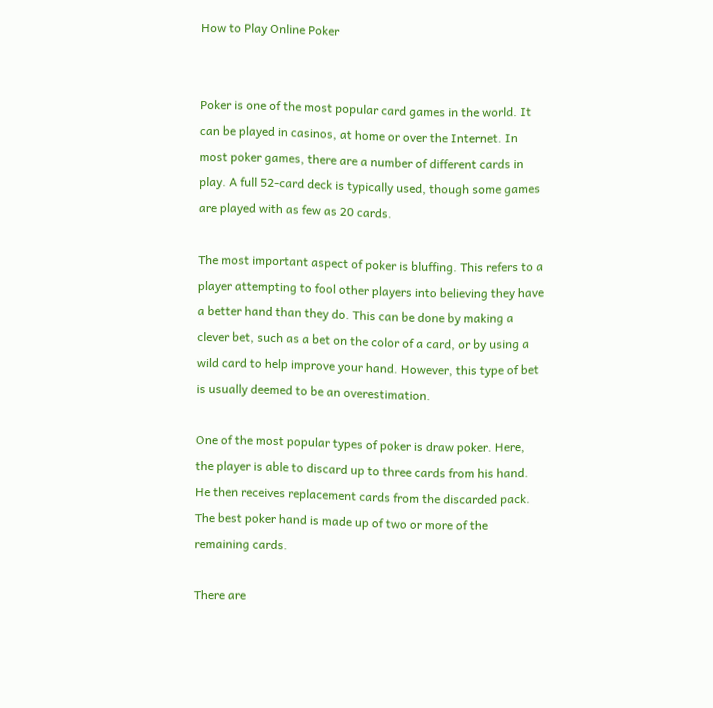How to Play Online Poker


Poker is one of the most popular card games in the world. It can be played in casinos, at home or over the Internet. In most poker games, there are a number of different cards in play. A full 52-card deck is typically used, though some games are played with as few as 20 cards.

The most important aspect of poker is bluffing. This refers to a player attempting to fool other players into believing they have a better hand than they do. This can be done by making a clever bet, such as a bet on the color of a card, or by using a wild card to help improve your hand. However, this type of bet is usually deemed to be an overestimation.

One of the most popular types of poker is draw poker. Here, the player is able to discard up to three cards from his hand. He then receives replacement cards from the discarded pack. The best poker hand is made up of two or more of the remaining cards.

There are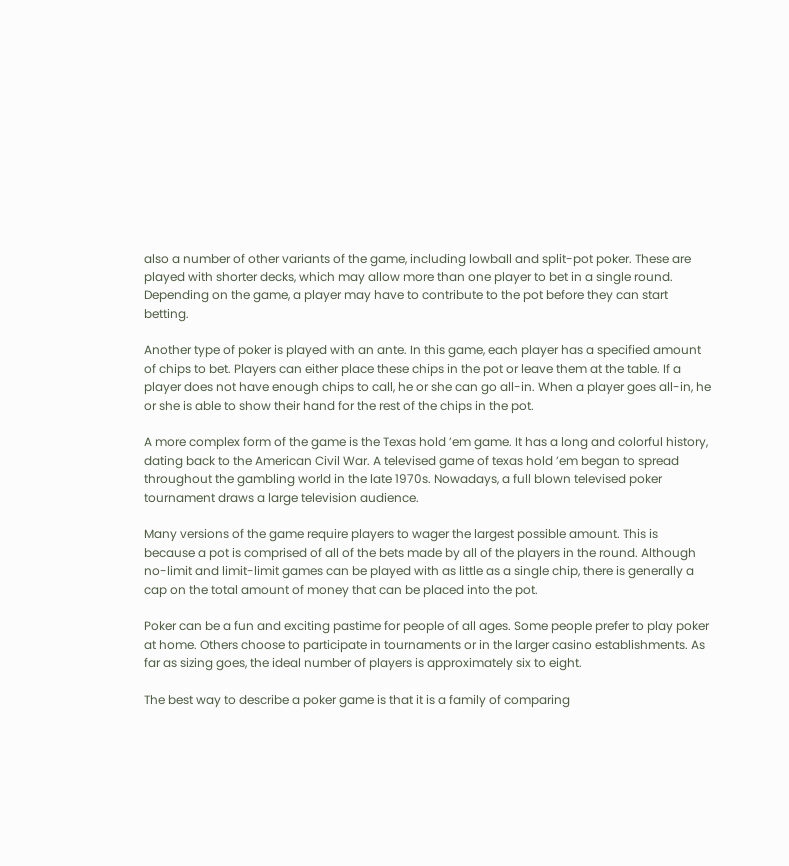also a number of other variants of the game, including lowball and split-pot poker. These are played with shorter decks, which may allow more than one player to bet in a single round. Depending on the game, a player may have to contribute to the pot before they can start betting.

Another type of poker is played with an ante. In this game, each player has a specified amount of chips to bet. Players can either place these chips in the pot or leave them at the table. If a player does not have enough chips to call, he or she can go all-in. When a player goes all-in, he or she is able to show their hand for the rest of the chips in the pot.

A more complex form of the game is the Texas hold ’em game. It has a long and colorful history, dating back to the American Civil War. A televised game of texas hold ’em began to spread throughout the gambling world in the late 1970s. Nowadays, a full blown televised poker tournament draws a large television audience.

Many versions of the game require players to wager the largest possible amount. This is because a pot is comprised of all of the bets made by all of the players in the round. Although no-limit and limit-limit games can be played with as little as a single chip, there is generally a cap on the total amount of money that can be placed into the pot.

Poker can be a fun and exciting pastime for people of all ages. Some people prefer to play poker at home. Others choose to participate in tournaments or in the larger casino establishments. As far as sizing goes, the ideal number of players is approximately six to eight.

The best way to describe a poker game is that it is a family of comparing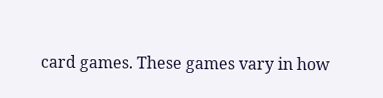card games. These games vary in how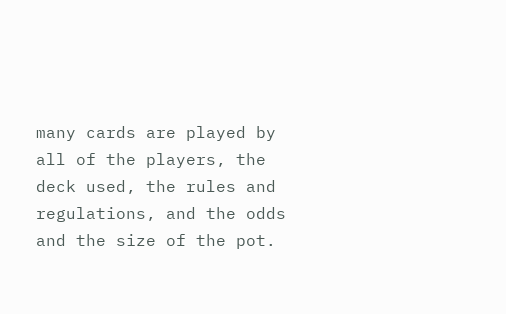many cards are played by all of the players, the deck used, the rules and regulations, and the odds and the size of the pot.